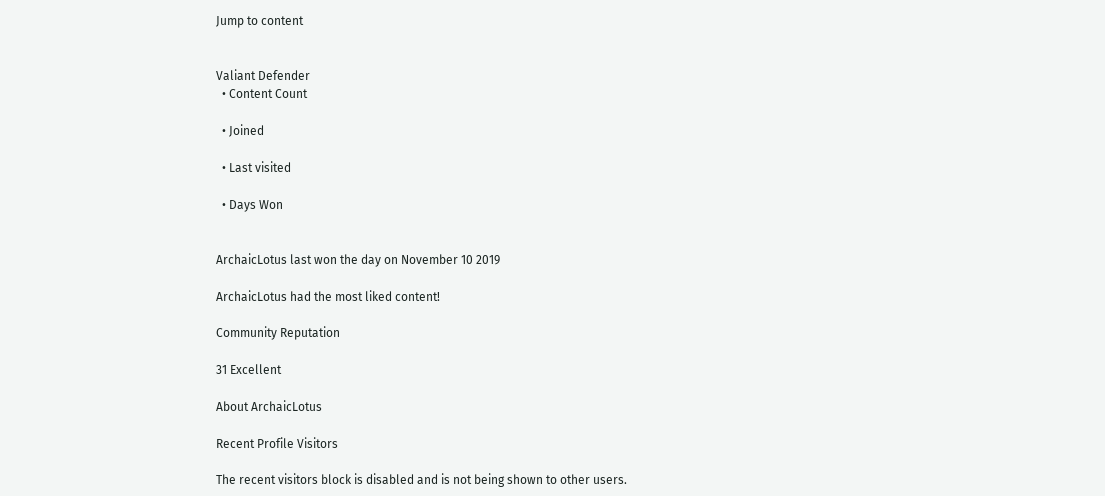Jump to content


Valiant Defender
  • Content Count

  • Joined

  • Last visited

  • Days Won


ArchaicLotus last won the day on November 10 2019

ArchaicLotus had the most liked content!

Community Reputation

31 Excellent

About ArchaicLotus

Recent Profile Visitors

The recent visitors block is disabled and is not being shown to other users.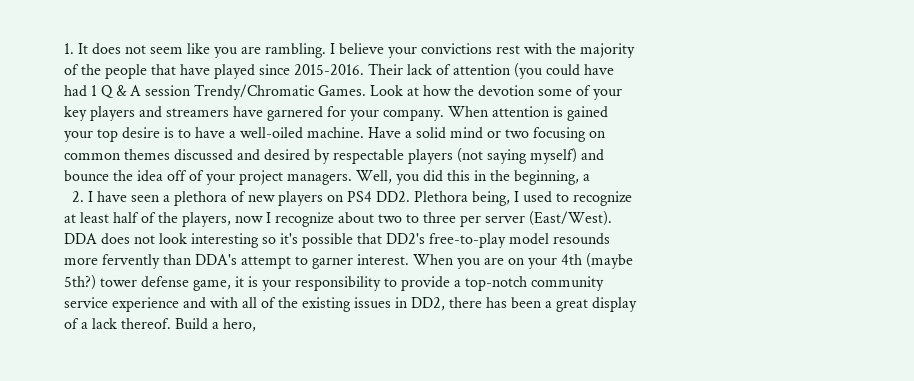1. It does not seem like you are rambling. I believe your convictions rest with the majority of the people that have played since 2015-2016. Their lack of attention (you could have had 1 Q & A session Trendy/Chromatic Games. Look at how the devotion some of your key players and streamers have garnered for your company. When attention is gained your top desire is to have a well-oiled machine. Have a solid mind or two focusing on common themes discussed and desired by respectable players (not saying myself) and bounce the idea off of your project managers. Well, you did this in the beginning, a
  2. I have seen a plethora of new players on PS4 DD2. Plethora being, I used to recognize at least half of the players, now I recognize about two to three per server (East/West). DDA does not look interesting so it's possible that DD2's free-to-play model resounds more fervently than DDA's attempt to garner interest. When you are on your 4th (maybe 5th?) tower defense game, it is your responsibility to provide a top-notch community service experience and with all of the existing issues in DD2, there has been a great display of a lack thereof. Build a hero,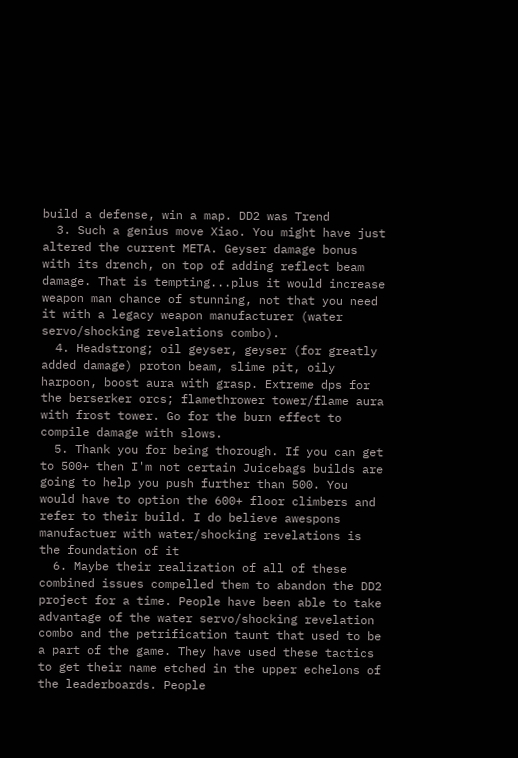build a defense, win a map. DD2 was Trend
  3. Such a genius move Xiao. You might have just altered the current META. Geyser damage bonus with its drench, on top of adding reflect beam damage. That is tempting...plus it would increase weapon man chance of stunning, not that you need it with a legacy weapon manufacturer (water servo/shocking revelations combo).
  4. Headstrong; oil geyser, geyser (for greatly added damage) proton beam, slime pit, oily harpoon, boost aura with grasp. Extreme dps for the berserker orcs; flamethrower tower/flame aura with frost tower. Go for the burn effect to compile damage with slows.
  5. Thank you for being thorough. If you can get to 500+ then I'm not certain Juicebags builds are going to help you push further than 500. You would have to option the 600+ floor climbers and refer to their build. I do believe awespons manufactuer with water/shocking revelations is the foundation of it
  6. Maybe their realization of all of these combined issues compelled them to abandon the DD2 project for a time. People have been able to take advantage of the water servo/shocking revelation combo and the petrification taunt that used to be a part of the game. They have used these tactics to get their name etched in the upper echelons of the leaderboards. People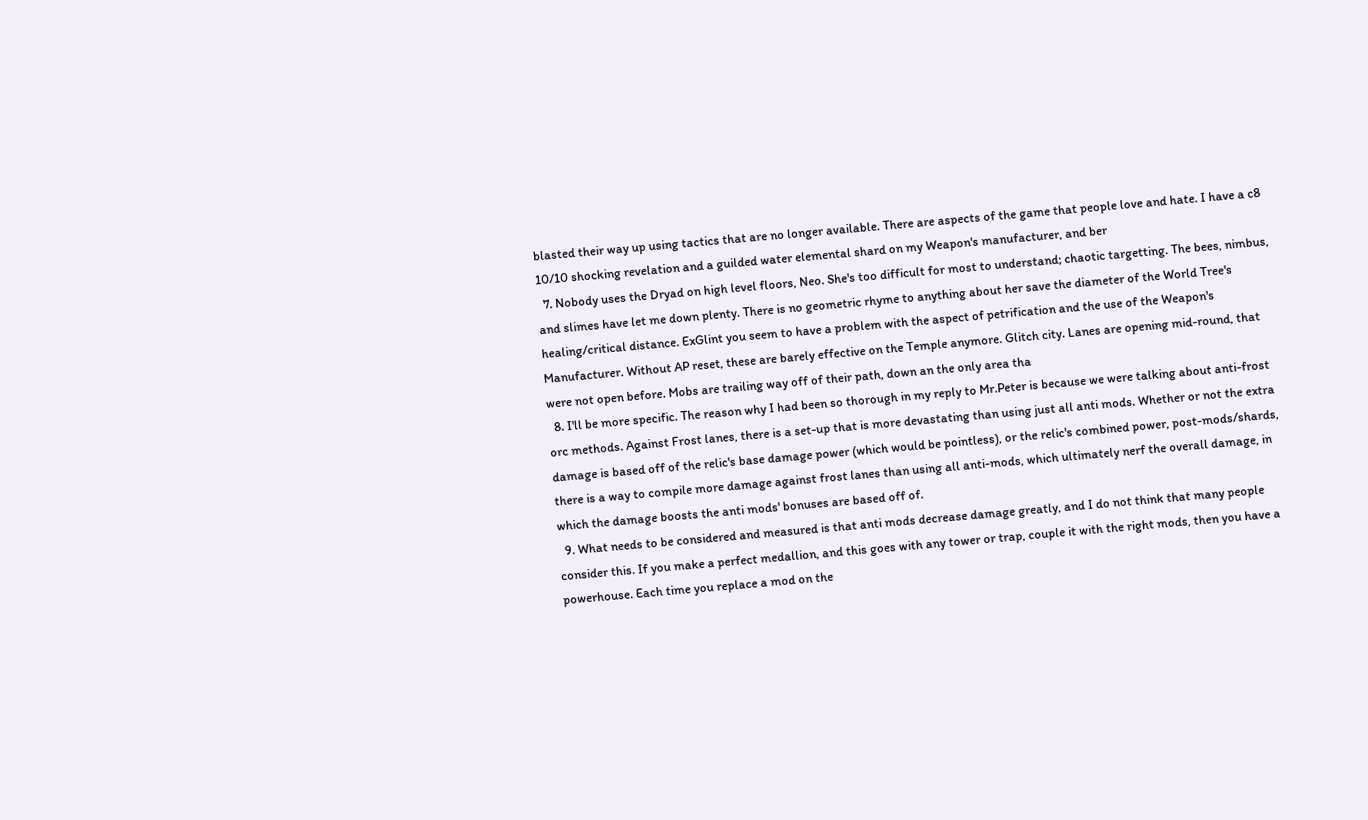blasted their way up using tactics that are no longer available. There are aspects of the game that people love and hate. I have a c8 10/10 shocking revelation and a guilded water elemental shard on my Weapon's manufacturer, and ber
  7. Nobody uses the Dryad on high level floors, Neo. She's too difficult for most to understand; chaotic targetting. The bees, nimbus, and slimes have let me down plenty. There is no geometric rhyme to anything about her save the diameter of the World Tree's healing/critical distance. ExGlint you seem to have a problem with the aspect of petrification and the use of the Weapon's Manufacturer. Without AP reset, these are barely effective on the Temple anymore. Glitch city. Lanes are opening mid-round, that were not open before. Mobs are trailing way off of their path, down an the only area tha
  8. I'll be more specific. The reason why I had been so thorough in my reply to Mr.Peter is because we were talking about anti-frost orc methods. Against Frost lanes, there is a set-up that is more devastating than using just all anti mods. Whether or not the extra damage is based off of the relic's base damage power (which would be pointless), or the relic's combined power, post-mods/shards, there is a way to compile more damage against frost lanes than using all anti-mods, which ultimately nerf the overall damage, in which the damage boosts the anti mods' bonuses are based off of.
  9. What needs to be considered and measured is that anti mods decrease damage greatly, and I do not think that many people consider this. If you make a perfect medallion, and this goes with any tower or trap, couple it with the right mods, then you have a powerhouse. Each time you replace a mod on the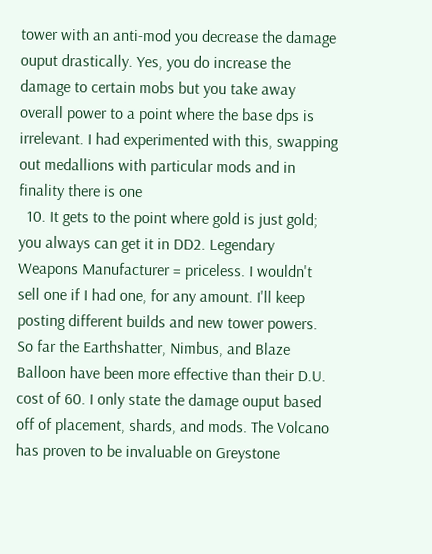tower with an anti-mod you decrease the damage ouput drastically. Yes, you do increase the damage to certain mobs but you take away overall power to a point where the base dps is irrelevant. I had experimented with this, swapping out medallions with particular mods and in finality there is one
  10. It gets to the point where gold is just gold; you always can get it in DD2. Legendary Weapons Manufacturer = priceless. I wouldn't sell one if I had one, for any amount. I'll keep posting different builds and new tower powers. So far the Earthshatter, Nimbus, and Blaze Balloon have been more effective than their D.U. cost of 60. I only state the damage ouput based off of placement, shards, and mods. The Volcano has proven to be invaluable on Greystone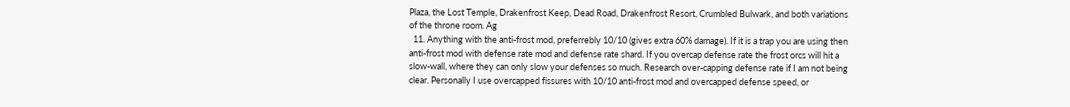Plaza, the Lost Temple, Drakenfrost Keep, Dead Road, Drakenfrost Resort, Crumbled Bulwark, and both variations of the throne room. Ag
  11. Anything with the anti-frost mod, preferrebly 10/10 (gives extra 60% damage). If it is a trap you are using then anti-frost mod with defense rate mod and defense rate shard. If you overcap defense rate the frost orcs will hit a slow-wall, where they can only slow your defenses so much. Research over-capping defense rate if I am not being clear. Personally I use overcapped fissures with 10/10 anti-frost mod and overcapped defense speed, or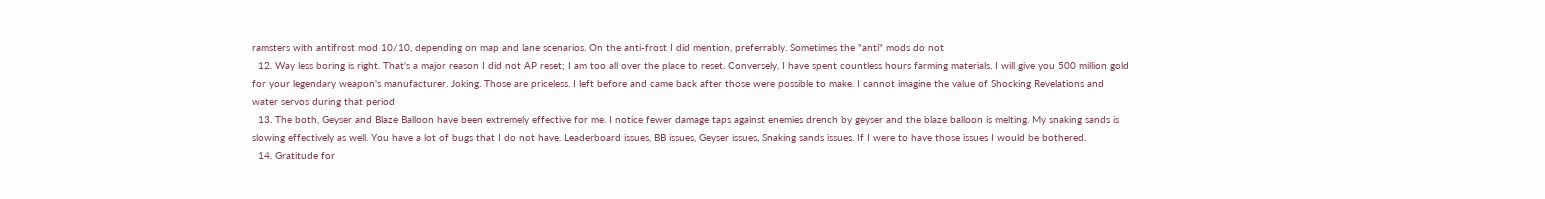ramsters with antifrost mod 10/10, depending on map and lane scenarios. On the anti-frost I did mention, preferrably. Sometimes the "anti" mods do not
  12. Way less boring is right. That's a major reason I did not AP reset; I am too all over the place to reset. Conversely, I have spent countless hours farming materials. I will give you 500 million gold for your legendary weapon's manufacturer. Joking. Those are priceless. I left before and came back after those were possible to make. I cannot imagine the value of Shocking Revelations and water servos during that period
  13. The both, Geyser and Blaze Balloon have been extremely effective for me. I notice fewer damage taps against enemies drench by geyser and the blaze balloon is melting. My snaking sands is slowing effectively as well. You have a lot of bugs that I do not have. Leaderboard issues, BB issues, Geyser issues, Snaking sands issues. If I were to have those issues I would be bothered.
  14. Gratitude for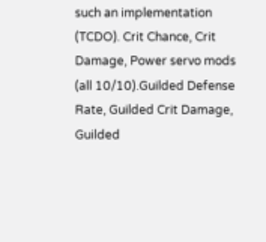such an implementation (TCDO). Crit Chance, Crit Damage, Power servo mods (all 10/10).Guilded Defense Rate, Guilded Crit Damage, Guilded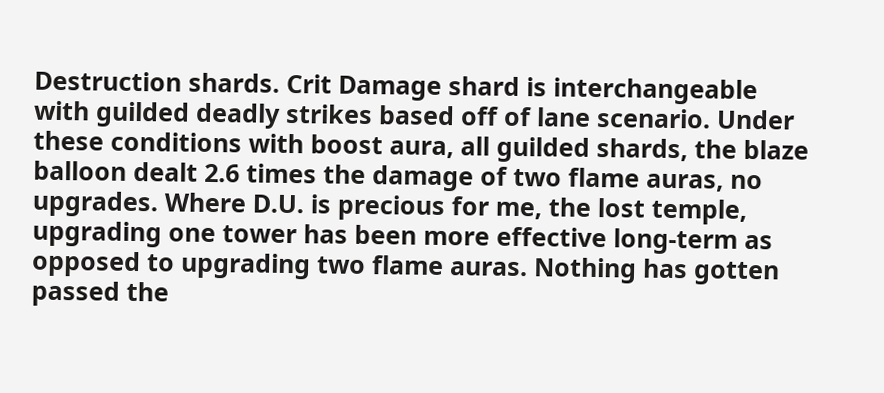Destruction shards. Crit Damage shard is interchangeable with guilded deadly strikes based off of lane scenario. Under these conditions with boost aura, all guilded shards, the blaze balloon dealt 2.6 times the damage of two flame auras, no upgrades. Where D.U. is precious for me, the lost temple, upgrading one tower has been more effective long-term as opposed to upgrading two flame auras. Nothing has gotten passed the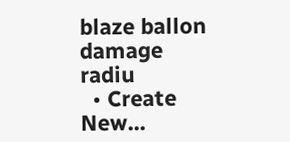blaze ballon damage radiu
  • Create New...